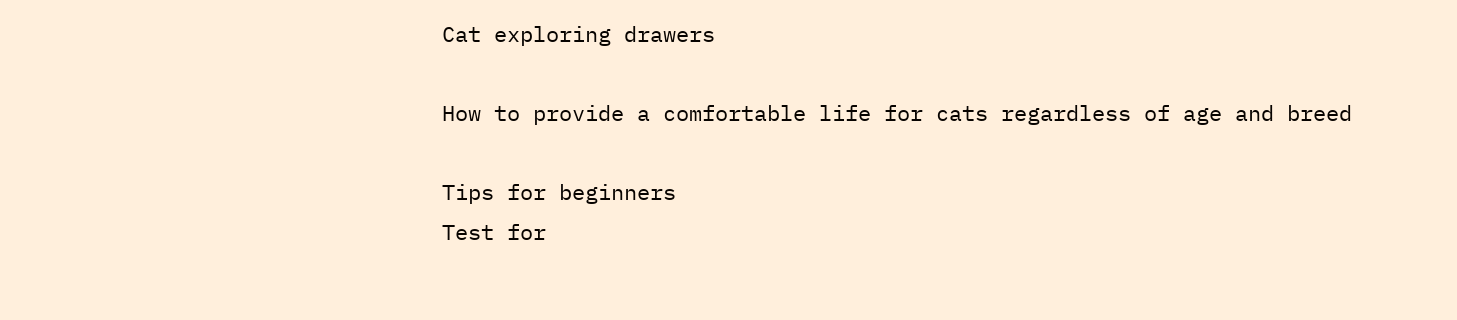Cat exploring drawers

How to provide a comfortable life for cats regardless of age and breed

Tips for beginners
Test for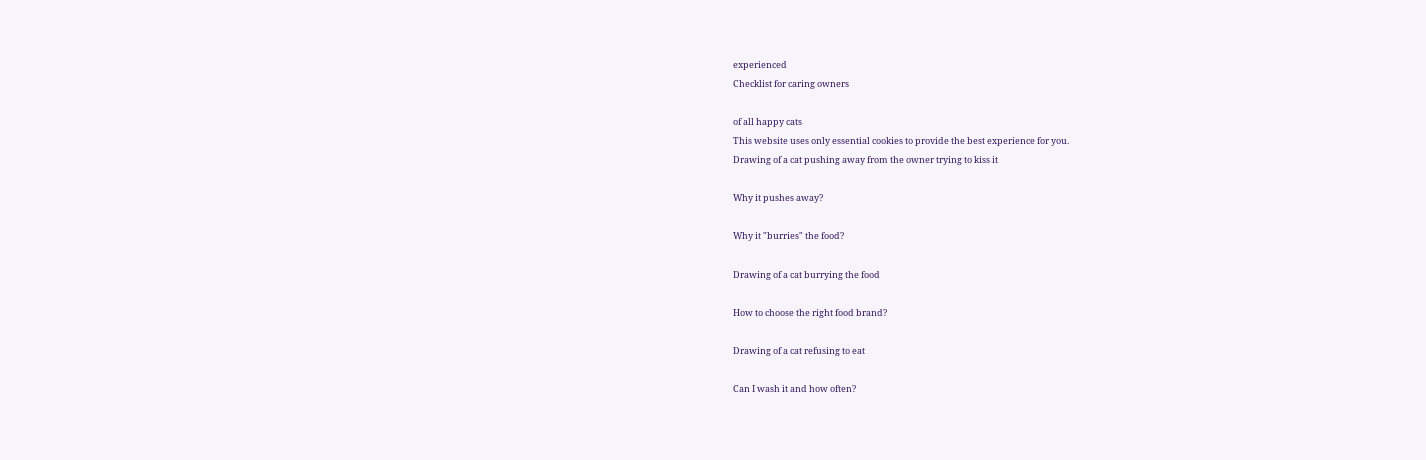experienced
Checklist for caring owners

of all happy cats
This website uses only essential cookies to provide the best experience for you.
Drawing of a cat pushing away from the owner trying to kiss it

Why it pushes away?

Why it "burries" the food?

Drawing of a cat burrying the food

How to choose the right food brand?

Drawing of a cat refusing to eat

Can I wash it and how often?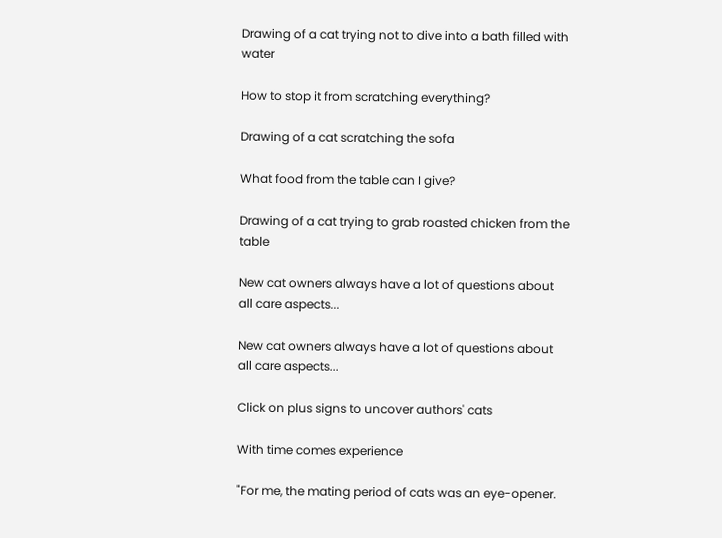Drawing of a cat trying not to dive into a bath filled with water

How to stop it from scratching everything?

Drawing of a cat scratching the sofa

What food from the table can I give?

Drawing of a cat trying to grab roasted chicken from the table

New cat owners always have a lot of questions about all care aspects...

New cat owners always have a lot of questions about all care aspects...

Click on plus signs to uncover authors' cats

With time comes experience

"For me, the mating period of cats was an eye-opener.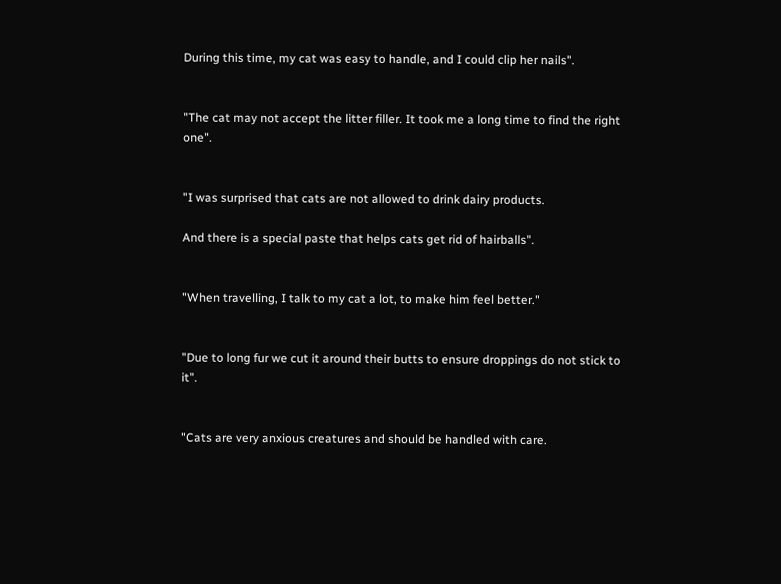During this time, my cat was easy to handle, and I could clip her nails".


"The cat may not accept the litter filler. It took me a long time to find the right one".


"I was surprised that cats are not allowed to drink dairy products.

And there is a special paste that helps cats get rid of hairballs".


"When travelling, I talk to my cat a lot, to make him feel better."


"Due to long fur we cut it around their butts to ensure droppings do not stick to it".


"Cats are very anxious creatures and should be handled with care.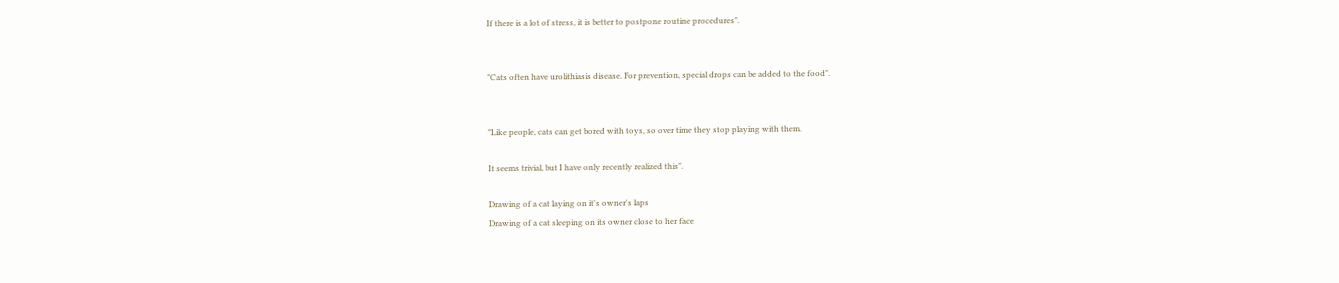If there is a lot of stress, it is better to postpone routine procedures".


"Cats often have urolithiasis disease. For prevention, special drops can be added to the food".


"Like people, cats can get bored with toys, so over time they stop playing with them.

It seems trivial, but I have only recently realized this".

Drawing of a cat laying on it's owner's laps
Drawing of a cat sleeping on its owner close to her face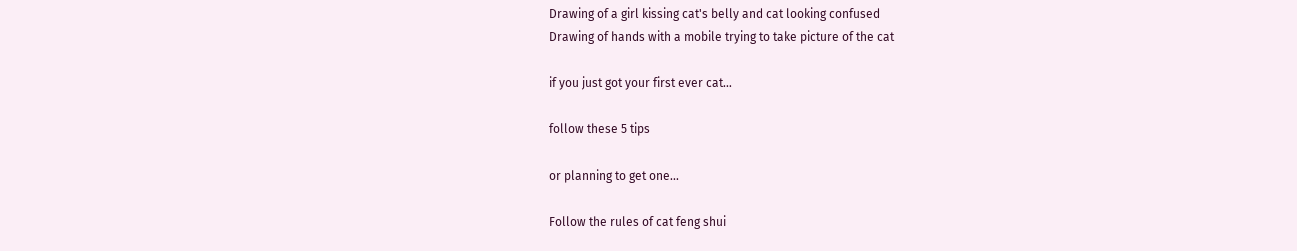Drawing of a girl kissing cat's belly and cat looking confused
Drawing of hands with a mobile trying to take picture of the cat

if you just got your first ever cat…

follow these 5 tips

or planning to get one...

Follow the rules of cat feng shui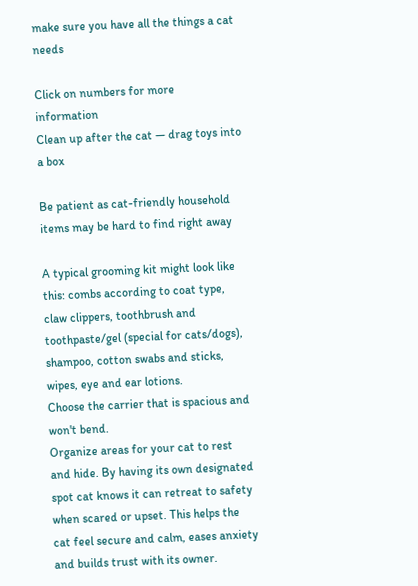make sure you have all the things a cat needs

Click on numbers for more information
Clean up after the cat — drag toys into a box

Be patient as cat-friendly household items may be hard to find right away

A typical grooming kit might look like this: combs according to coat type, claw clippers, toothbrush and toothpaste/gel (special for cats/dogs), shampoo, cotton swabs and sticks, wipes, eye and ear lotions.
Choose the carrier that is spacious and won't bend.
Organize areas for your cat to rest and hide. By having its own designated spot cat knows it can retreat to safety when scared or upset. This helps the cat feel secure and calm, eases anxiety and builds trust with its owner.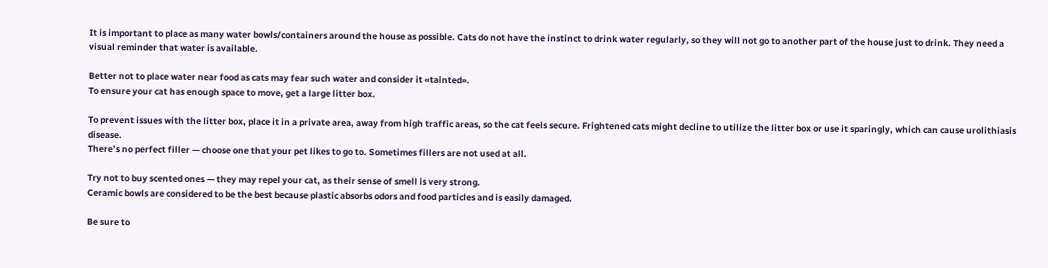It is important to place as many water bowls/containers around the house as possible. Cats do not have the instinct to drink water regularly, so they will not go to another part of the house just to drink. They need a visual reminder that water is available.

Better not to place water near food as cats may fear such water and consider it «tainted».
To ensure your cat has enough space to move, get a large litter box.

To prevent issues with the litter box, place it in a private area, away from high traffic areas, so the cat feels secure. Frightened cats might decline to utilize the litter box or use it sparingly, which can cause urolithiasis disease.
There’s no perfect filler — choose one that your pet likes to go to. Sometimes fillers are not used at all.

Try not to buy scented ones — they may repel your cat, as their sense of smell is very strong.
Ceramic bowls are considered to be the best because plastic absorbs odors and food particles and is easily damaged.

Be sure to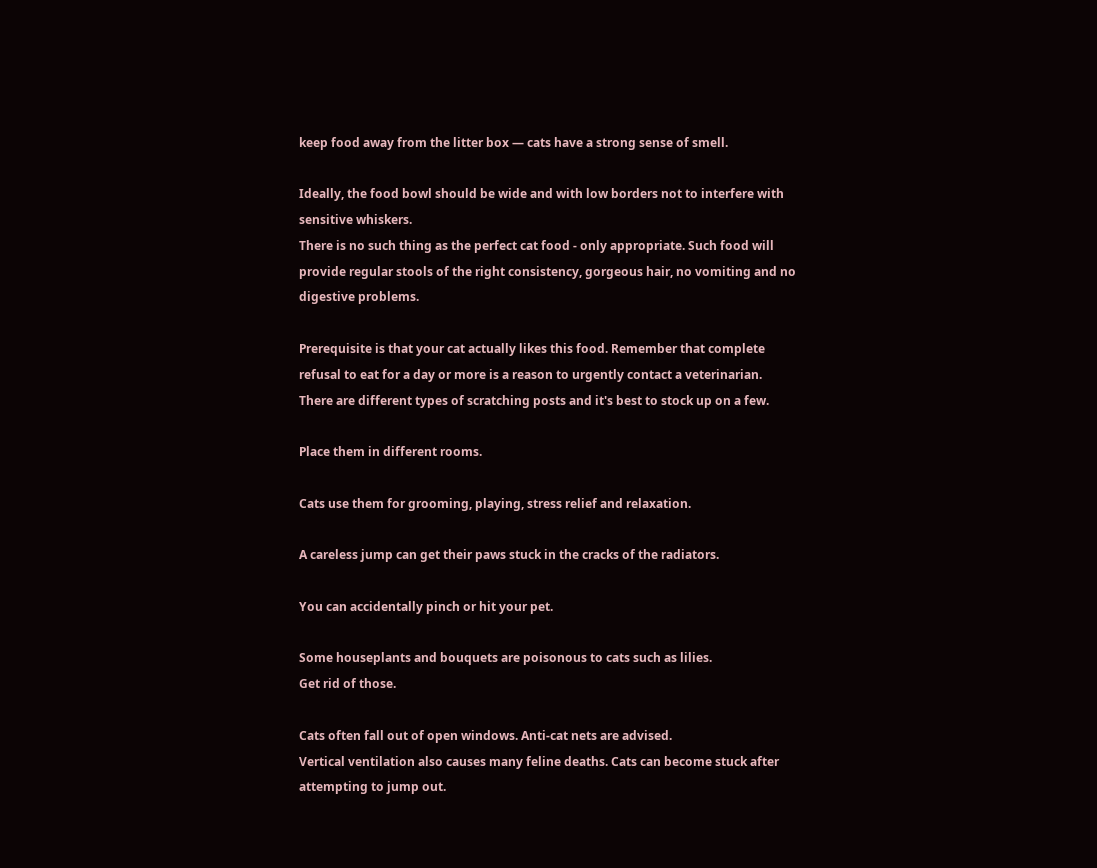keep food away from the litter box — cats have a strong sense of smell.

Ideally, the food bowl should be wide and with low borders not to interfere with sensitive whiskers.
There is no such thing as the perfect cat food - only appropriate. Such food will provide regular stools of the right consistency, gorgeous hair, no vomiting and no digestive problems.

Prerequisite is that your cat actually likes this food. Remember that complete refusal to eat for a day or more is a reason to urgently contact a veterinarian.
There are different types of scratching posts and it's best to stock up on a few.

Place them in different rooms.

Cats use them for grooming, playing, stress relief and relaxation.

A careless jump can get their paws stuck in the cracks of the radiators.

You can accidentally pinch or hit your pet.

Some houseplants and bouquets are poisonous to cats such as lilies.
Get rid of those.

Cats often fall out of open windows. Anti-cat nets are advised.
Vertical ventilation also causes many feline deaths. Cats can become stuck after attempting to jump out.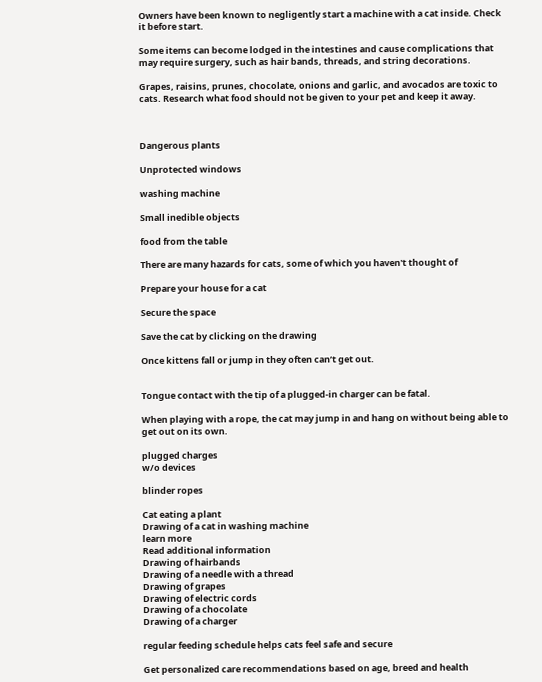Owners have been known to negligently start a machine with a cat inside. Check it before start.

Some items can become lodged in the intestines and cause complications that may require surgery, such as hair bands, threads, and string decorations.

Grapes, raisins, prunes, chocolate, onions and garlic, and avocados are toxic to cats. Research what food should not be given to your pet and keep it away.



Dangerous plants

Unprotected windows

washing machine

Small inedible objects

food from the table

There are many hazards for cats, some of which you haven't thought of

Prepare your house for a cat

Secure the space

Save the cat by clicking on the drawing

Once kittens fall or jump in they often can’t get out.


Tongue contact with the tip of a plugged-in charger can be fatal.

When playing with a rope, the cat may jump in and hang on without being able to get out on its own.

plugged charges
w/o devices

blinder ropes

Cat eating a plant
Drawing of a cat in washing machine
learn more
Read additional information
Drawing of hairbands
Drawing of a needle with a thread
Drawing of grapes
Drawing of electric cords
Drawing of a chocolate
Drawing of a charger

regular feeding schedule helps cats feel safe and secure

Get personalized care recommendations based on age, breed and health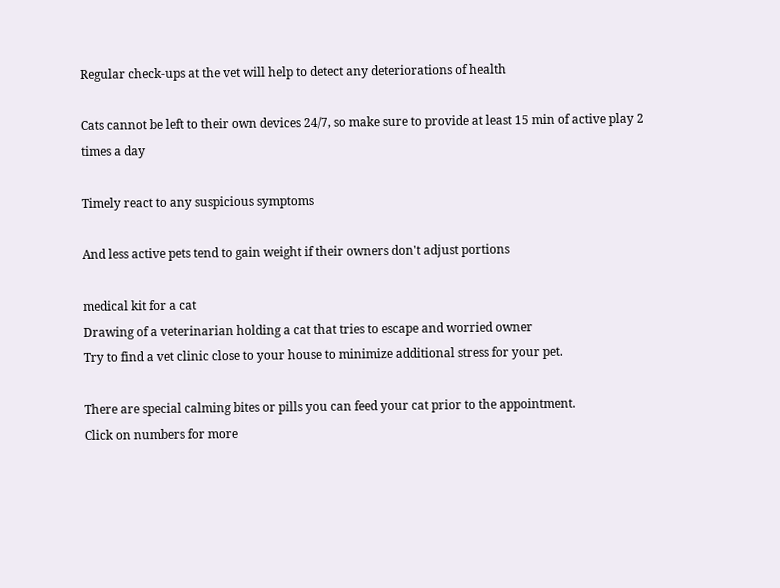Regular check-ups at the vet will help to detect any deteriorations of health

Cats cannot be left to their own devices 24/7, so make sure to provide at least 15 min of active play 2 times a day

Timely react to any suspicious symptoms

And less active pets tend to gain weight if their owners don't adjust portions

medical kit for a cat
Drawing of a veterinarian holding a cat that tries to escape and worried owner
Try to find a vet clinic close to your house to minimize additional stress for your pet.

There are special calming bites or pills you can feed your cat prior to the appointment.
Click on numbers for more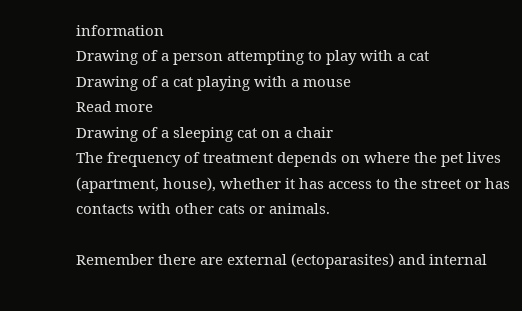information
Drawing of a person attempting to play with a cat
Drawing of a cat playing with a mouse
Read more
Drawing of a sleeping cat on a chair
The frequency of treatment depends on where the pet lives (apartment, house), whether it has access to the street or has contacts with other cats or animals.

Remember there are external (ectoparasites) and internal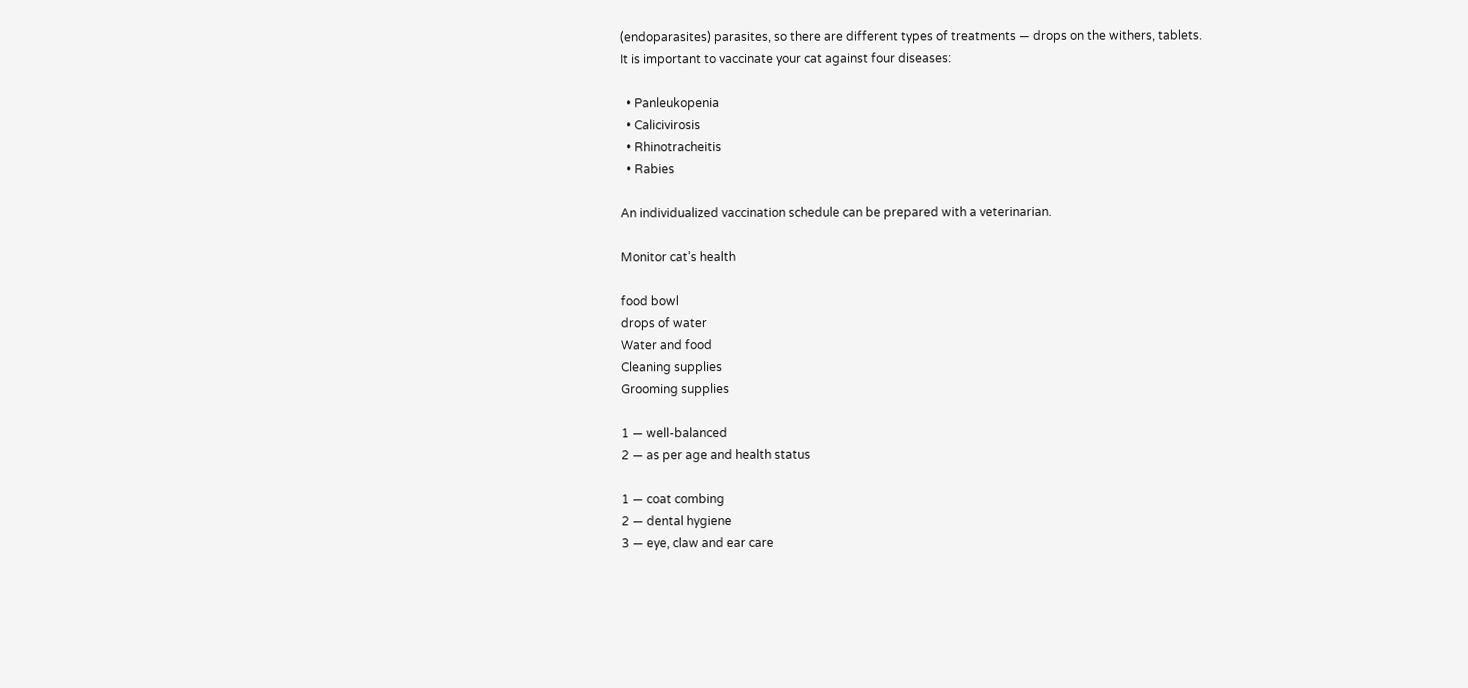(endoparasites) parasites, so there are different types of treatments — drops on the withers, tablets.
It is important to vaccinate your cat against four diseases:

  • Panleukopenia
  • Calicivirosis
  • Rhinotracheitis
  • Rabies

An individualized vaccination schedule can be prepared with a veterinarian.

Monitor cat’s health

food bowl
drops of water
Water and food
Cleaning supplies
Grooming supplies

1 — well-balanced
2 — as per age and health status

1 — coat combing
2 — dental hygiene
3 — eye, claw and ear care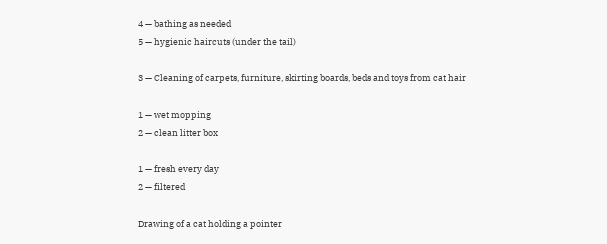4 — bathing as needed
5 — hygienic haircuts (under the tail)

3 — Cleaning of carpets, furniture, skirting boards, beds and toys from cat hair

1 — wet mopping
2 — clean litter box

1 — fresh every day
2 — filtered

Drawing of a cat holding a pointer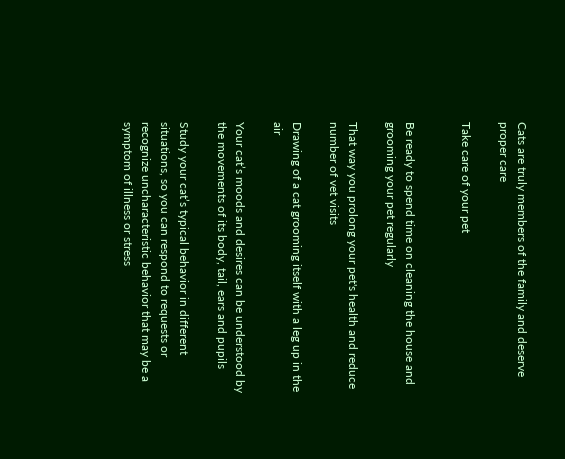Cats are truly members of the family and deserve proper care

Take care of your pet


Be ready to spend time on cleaning the house and grooming your pet regularly

That way you prolong your pet's health and reduce number of vet visits

Drawing of a cat grooming itself with a leg up in the air

Your cat’s moods and desires can be understood by the movements of its body, tail, ears and pupils

Study your cat’s typical behavior in different situations, so you can respond to requests or recognize uncharacteristic behavior that may be a symptom of illness or stress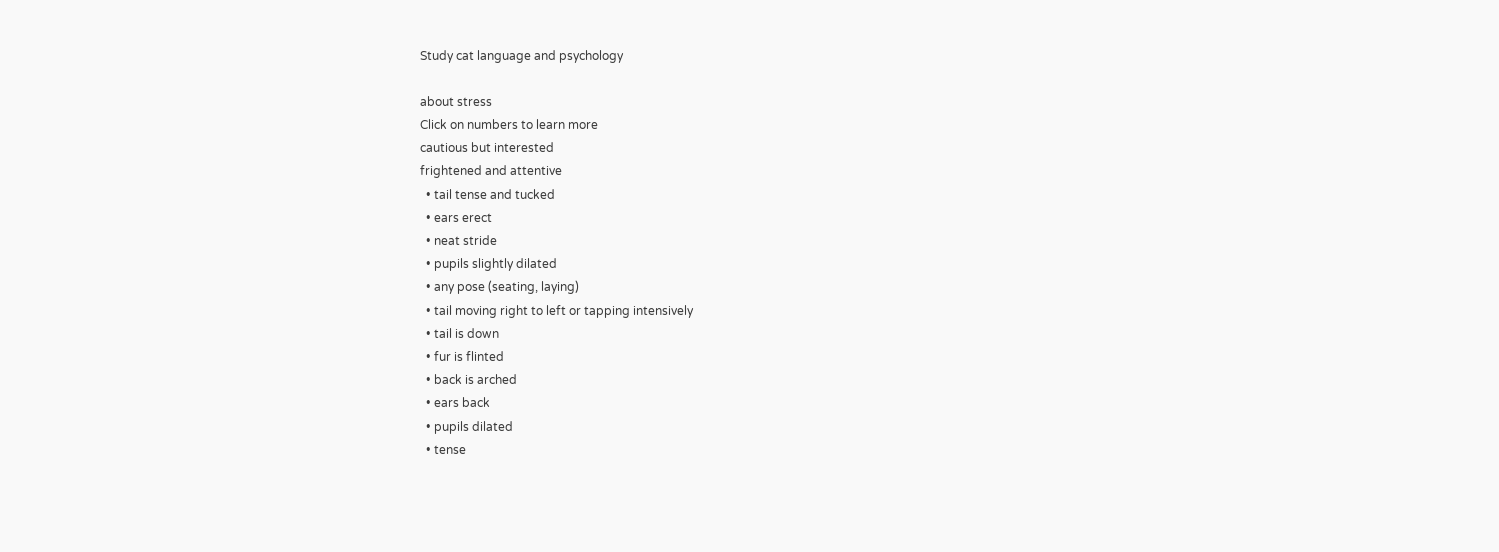Study cat language and psychology

about stress
Click on numbers to learn more
cautious but interested
frightened and attentive
  • tail tense and tucked
  • ears erect
  • neat stride
  • pupils slightly dilated
  • any pose (seating, laying)
  • tail moving right to left or tapping intensively
  • tail is down
  • fur is flinted
  • back is arched
  • ears back
  • pupils dilated
  • tense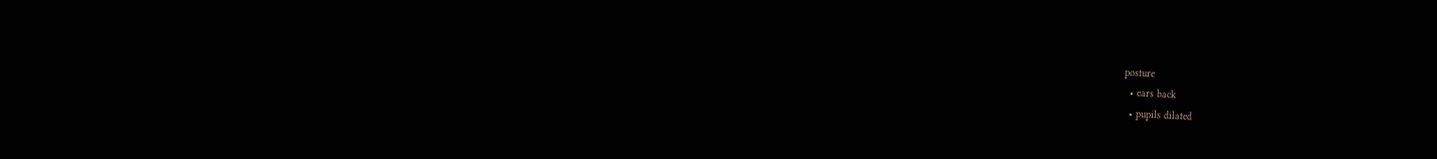posture
  • ears back
  • pupils dilated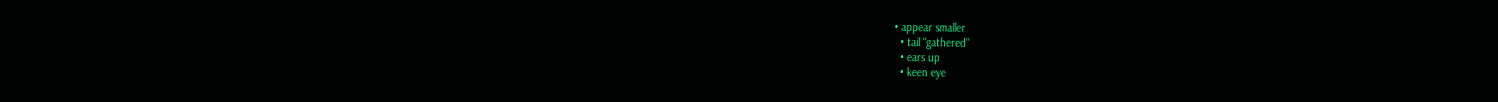• appear smaller
  • tail "gathered"
  • ears up
  • keen eye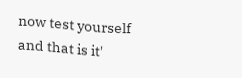now test yourself
and that is it'